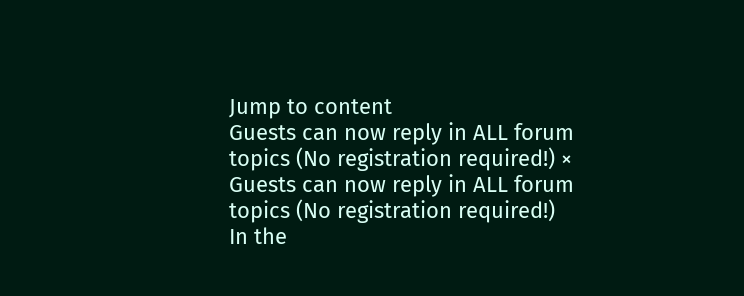Jump to content
Guests can now reply in ALL forum topics (No registration required!) ×
Guests can now reply in ALL forum topics (No registration required!)
In the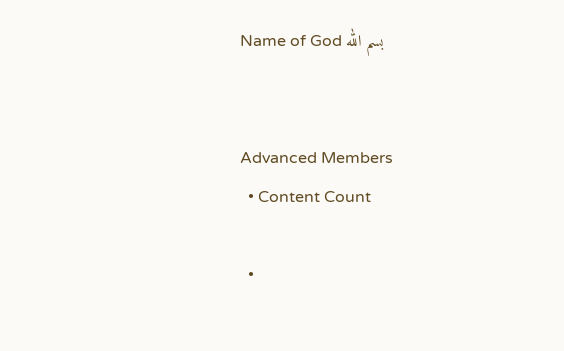Name of God بسم الله


Advanced Members
  • Content Count

  •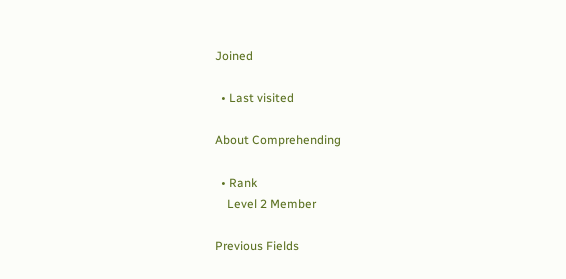Joined

  • Last visited

About Comprehending

  • Rank
    Level 2 Member

Previous Fields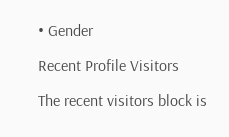• Gender

Recent Profile Visitors

The recent visitors block is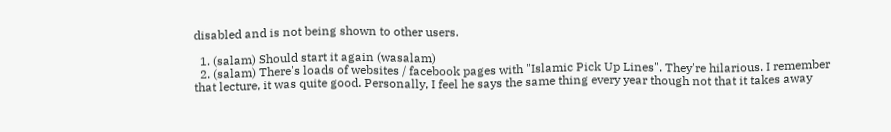disabled and is not being shown to other users.

  1. (salam) Should start it again (wasalam)
  2. (salam) There's loads of websites / facebook pages with "Islamic Pick Up Lines". They're hilarious. I remember that lecture, it was quite good. Personally, I feel he says the same thing every year though not that it takes away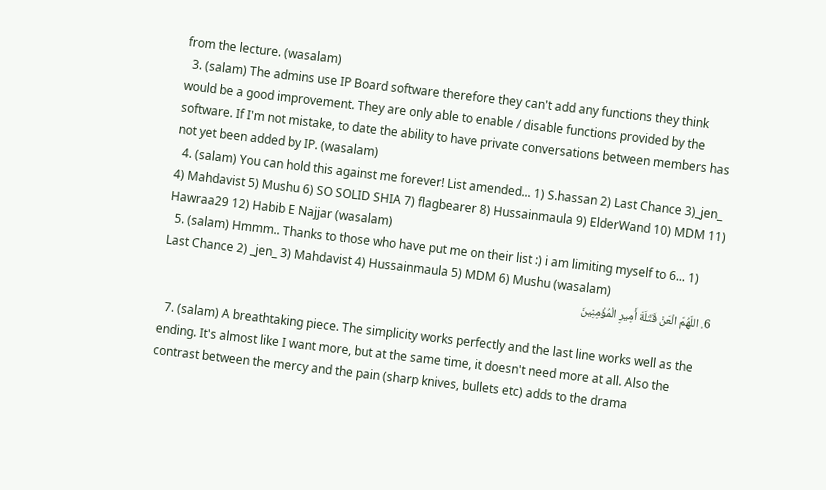from the lecture. (wasalam)
  3. (salam) The admins use IP Board software therefore they can't add any functions they think would be a good improvement. They are only able to enable / disable functions provided by the software. If I'm not mistake, to date the ability to have private conversations between members has not yet been added by IP. (wasalam)
  4. (salam) You can hold this against me forever! List amended... 1) S.hassan 2) Last Chance 3)_jen_ 4) Mahdavist 5) Mushu 6) SO SOLID SHIA 7) flagbearer 8) Hussainmaula 9) ElderWand 10) MDM 11) Hawraa29 12) Habib E Najjar (wasalam)
  5. (salam) Hmmm.. Thanks to those who have put me on their list :) i am limiting myself to 6... 1) Last Chance 2) _jen_ 3) Mahdavist 4) Hussainmaula 5) MDM 6) Mushu (wasalam)
  6. اللّهُمّ الْعَنْ قَتَلَةَ أَمِيرِ الْمُؤْمِنِينَ

  7. (salam) A breathtaking piece. The simplicity works perfectly and the last line works well as the ending. It's almost like I want more, but at the same time, it doesn't need more at all. Also the contrast between the mercy and the pain (sharp knives, bullets etc) adds to the drama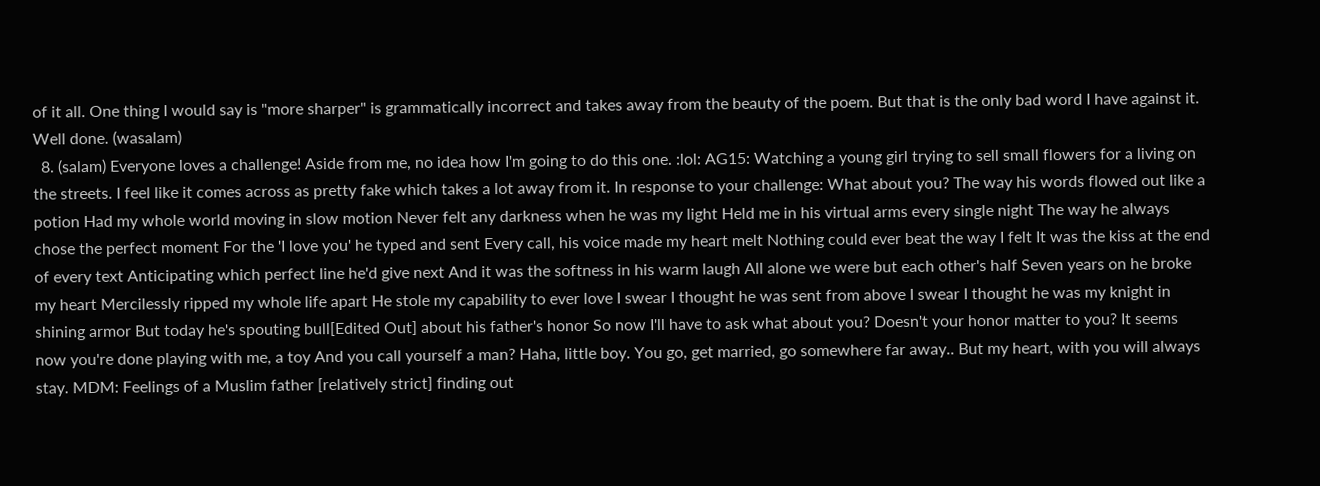of it all. One thing I would say is "more sharper" is grammatically incorrect and takes away from the beauty of the poem. But that is the only bad word I have against it. Well done. (wasalam)
  8. (salam) Everyone loves a challenge! Aside from me, no idea how I'm going to do this one. :lol: AG15: Watching a young girl trying to sell small flowers for a living on the streets. I feel like it comes across as pretty fake which takes a lot away from it. In response to your challenge: What about you? The way his words flowed out like a potion Had my whole world moving in slow motion Never felt any darkness when he was my light Held me in his virtual arms every single night The way he always chose the perfect moment For the 'I love you' he typed and sent Every call, his voice made my heart melt Nothing could ever beat the way I felt It was the kiss at the end of every text Anticipating which perfect line he'd give next And it was the softness in his warm laugh All alone we were but each other's half Seven years on he broke my heart Mercilessly ripped my whole life apart He stole my capability to ever love I swear I thought he was sent from above I swear I thought he was my knight in shining armor But today he's spouting bull[Edited Out] about his father's honor So now I'll have to ask what about you? Doesn't your honor matter to you? It seems now you're done playing with me, a toy And you call yourself a man? Haha, little boy. You go, get married, go somewhere far away.. But my heart, with you will always stay. MDM: Feelings of a Muslim father [relatively strict] finding out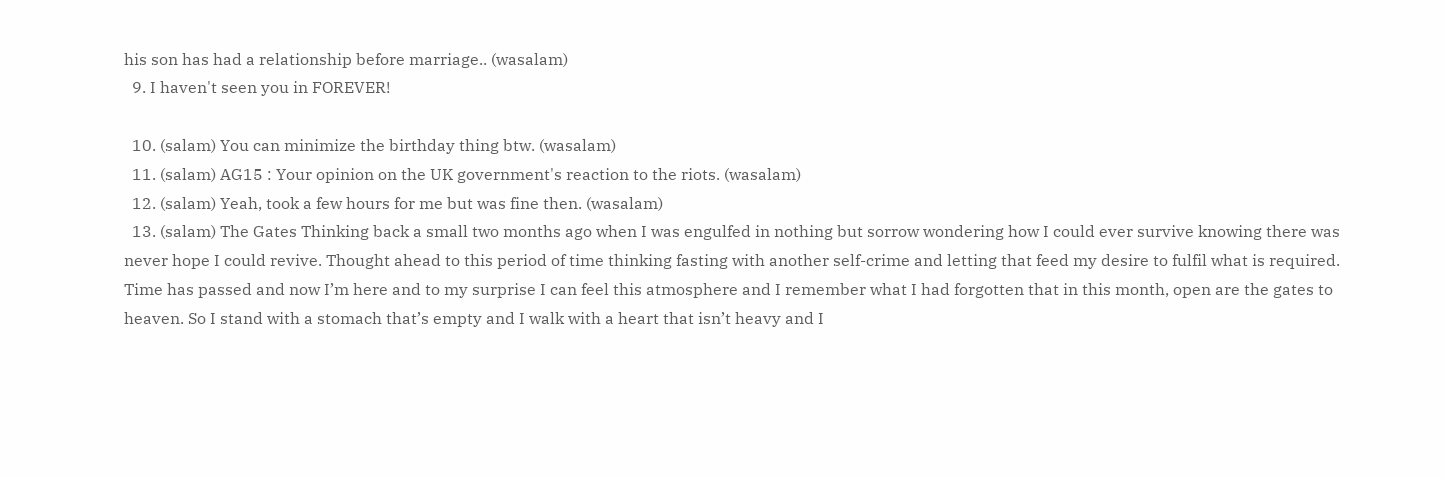his son has had a relationship before marriage.. (wasalam)
  9. I haven't seen you in FOREVER!

  10. (salam) You can minimize the birthday thing btw. (wasalam)
  11. (salam) AG15 : Your opinion on the UK government's reaction to the riots. (wasalam)
  12. (salam) Yeah, took a few hours for me but was fine then. (wasalam)
  13. (salam) The Gates Thinking back a small two months ago when I was engulfed in nothing but sorrow wondering how I could ever survive knowing there was never hope I could revive. Thought ahead to this period of time thinking fasting with another self-crime and letting that feed my desire to fulfil what is required. Time has passed and now I’m here and to my surprise I can feel this atmosphere and I remember what I had forgotten that in this month, open are the gates to heaven. So I stand with a stomach that’s empty and I walk with a heart that isn’t heavy and I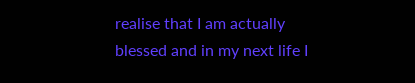realise that I am actually blessed and in my next life I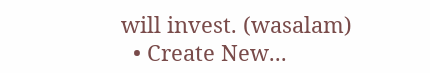will invest. (wasalam)
  • Create New...